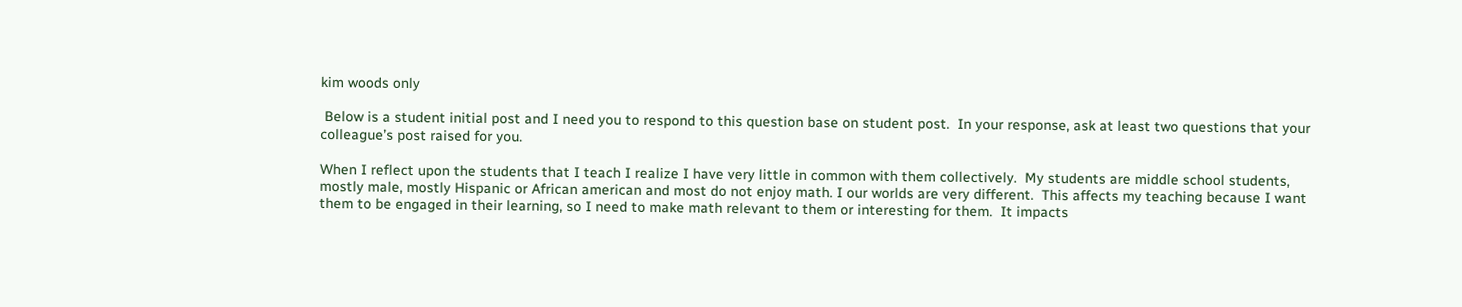kim woods only

 Below is a student initial post and I need you to respond to this question base on student post.  In your response, ask at least two questions that your colleague’s post raised for you.

When I reflect upon the students that I teach I realize I have very little in common with them collectively.  My students are middle school students, mostly male, mostly Hispanic or African american and most do not enjoy math. I our worlds are very different.  This affects my teaching because I want them to be engaged in their learning, so I need to make math relevant to them or interesting for them.  It impacts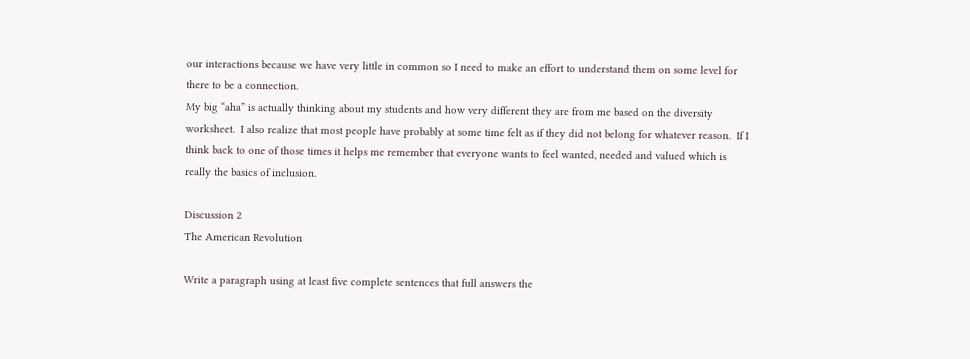our interactions because we have very little in common so I need to make an effort to understand them on some level for there to be a connection.
My big “aha” is actually thinking about my students and how very different they are from me based on the diversity worksheet.  I also realize that most people have probably at some time felt as if they did not belong for whatever reason.  If I think back to one of those times it helps me remember that everyone wants to feel wanted, needed and valued which is really the basics of inclusion.

Discussion 2
The American Revolution

Write a paragraph using at least five complete sentences that full answers the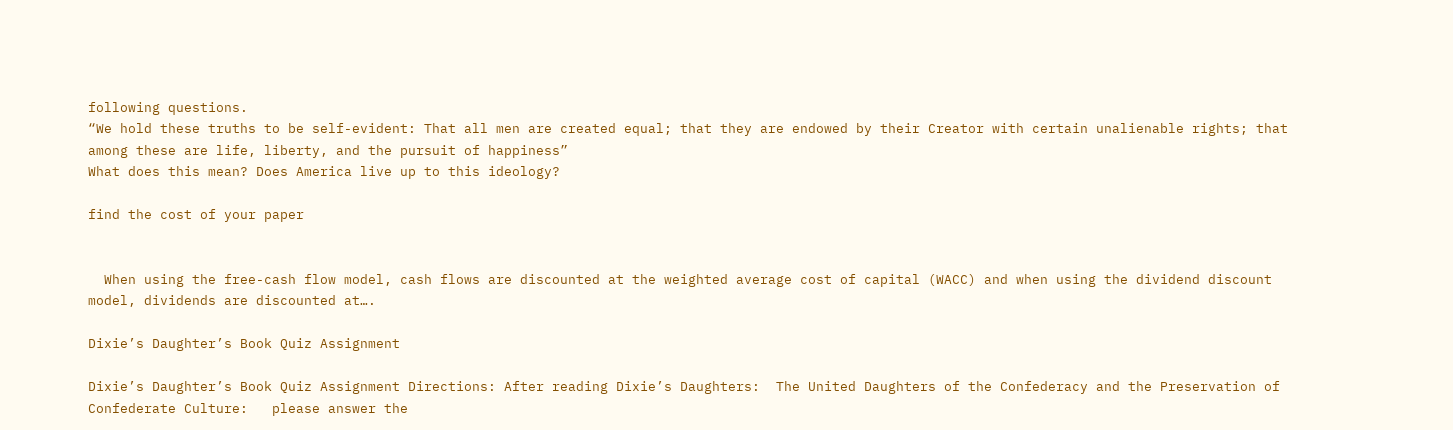following questions.
“We hold these truths to be self-evident: That all men are created equal; that they are endowed by their Creator with certain unalienable rights; that among these are life, liberty, and the pursuit of happiness”
What does this mean? Does America live up to this ideology?

find the cost of your paper


  When using the free-cash flow model, cash flows are discounted at the weighted average cost of capital (WACC) and when using the dividend discount model, dividends are discounted at….

Dixie’s Daughter’s Book Quiz Assignment

Dixie’s Daughter’s Book Quiz Assignment Directions: After reading Dixie’s Daughters:  The United Daughters of the Confederacy and the Preservation of Confederate Culture:   please answer the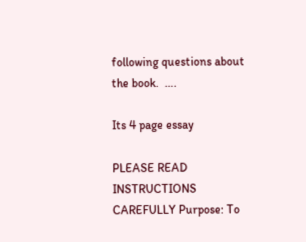following questions about the book.  ….

Its 4 page essay

PLEASE READ INSTRUCTIONS CAREFULLY Purpose: To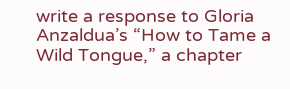write a response to Gloria Anzaldua’s “How to Tame a Wild Tongue,” a chapter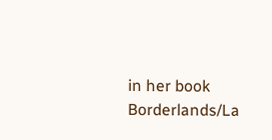in her book Borderlands/La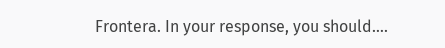Frontera. In your response, you should….